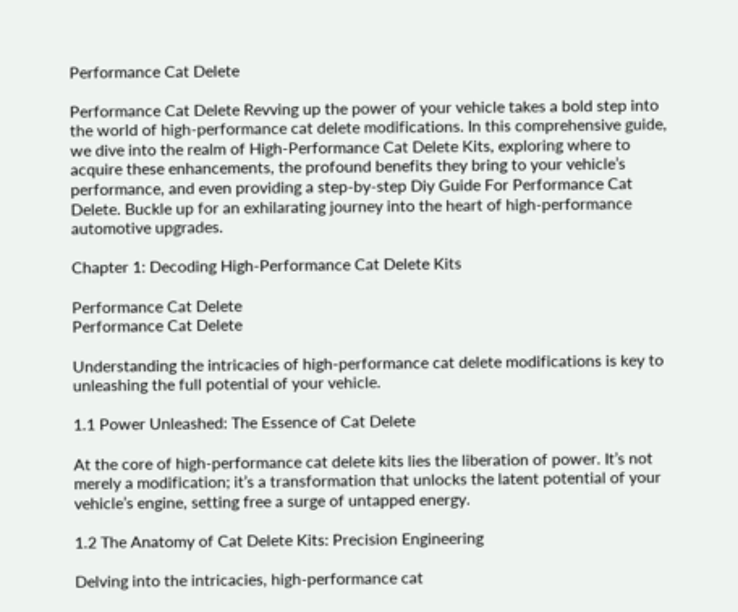Performance Cat Delete

Performance Cat Delete Revving up the power of your vehicle takes a bold step into the world of high-performance cat delete modifications. In this comprehensive guide, we dive into the realm of High-Performance Cat Delete Kits, exploring where to acquire these enhancements, the profound benefits they bring to your vehicle’s performance, and even providing a step-by-step Diy Guide For Performance Cat Delete. Buckle up for an exhilarating journey into the heart of high-performance automotive upgrades.

Chapter 1: Decoding High-Performance Cat Delete Kits

Performance Cat Delete
Performance Cat Delete

Understanding the intricacies of high-performance cat delete modifications is key to unleashing the full potential of your vehicle.

1.1 Power Unleashed: The Essence of Cat Delete

At the core of high-performance cat delete kits lies the liberation of power. It’s not merely a modification; it’s a transformation that unlocks the latent potential of your vehicle’s engine, setting free a surge of untapped energy.

1.2 The Anatomy of Cat Delete Kits: Precision Engineering

Delving into the intricacies, high-performance cat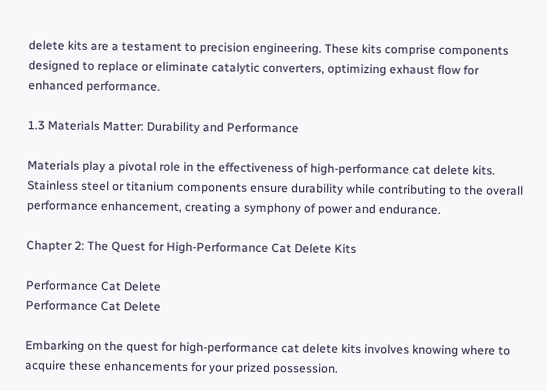delete kits are a testament to precision engineering. These kits comprise components designed to replace or eliminate catalytic converters, optimizing exhaust flow for enhanced performance.

1.3 Materials Matter: Durability and Performance

Materials play a pivotal role in the effectiveness of high-performance cat delete kits. Stainless steel or titanium components ensure durability while contributing to the overall performance enhancement, creating a symphony of power and endurance.

Chapter 2: The Quest for High-Performance Cat Delete Kits

Performance Cat Delete
Performance Cat Delete

Embarking on the quest for high-performance cat delete kits involves knowing where to acquire these enhancements for your prized possession.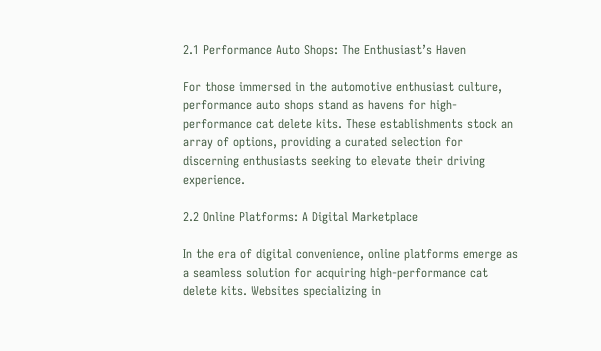2.1 Performance Auto Shops: The Enthusiast’s Haven

For those immersed in the automotive enthusiast culture, performance auto shops stand as havens for high-performance cat delete kits. These establishments stock an array of options, providing a curated selection for discerning enthusiasts seeking to elevate their driving experience.

2.2 Online Platforms: A Digital Marketplace

In the era of digital convenience, online platforms emerge as a seamless solution for acquiring high-performance cat delete kits. Websites specializing in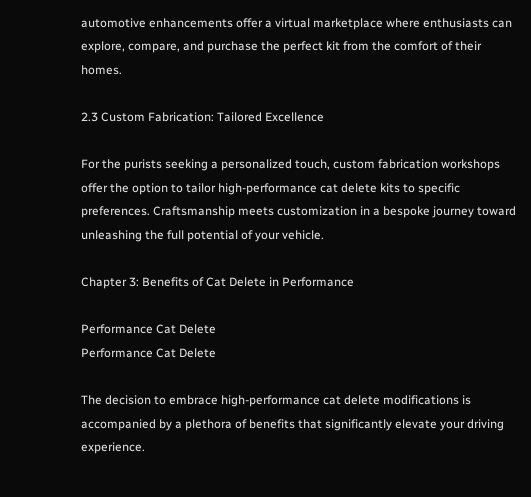automotive enhancements offer a virtual marketplace where enthusiasts can explore, compare, and purchase the perfect kit from the comfort of their homes.

2.3 Custom Fabrication: Tailored Excellence

For the purists seeking a personalized touch, custom fabrication workshops offer the option to tailor high-performance cat delete kits to specific preferences. Craftsmanship meets customization in a bespoke journey toward unleashing the full potential of your vehicle.

Chapter 3: Benefits of Cat Delete in Performance

Performance Cat Delete
Performance Cat Delete

The decision to embrace high-performance cat delete modifications is accompanied by a plethora of benefits that significantly elevate your driving experience.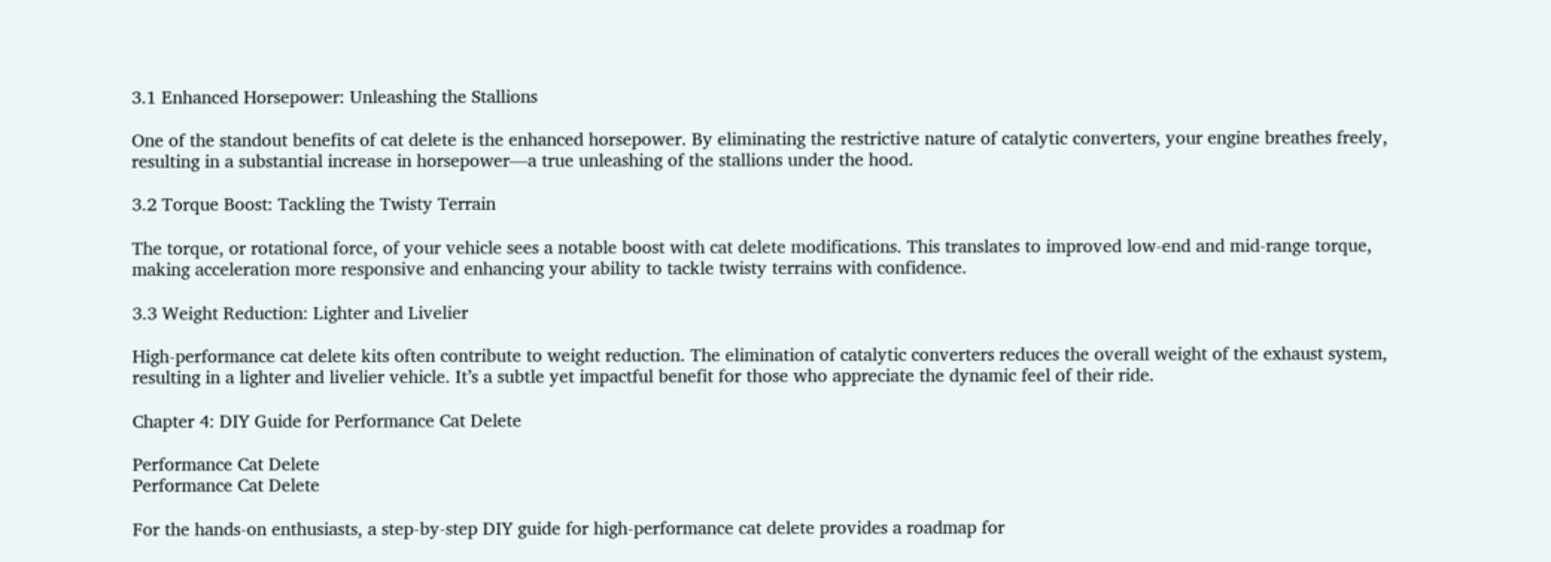3.1 Enhanced Horsepower: Unleashing the Stallions

One of the standout benefits of cat delete is the enhanced horsepower. By eliminating the restrictive nature of catalytic converters, your engine breathes freely, resulting in a substantial increase in horsepower—a true unleashing of the stallions under the hood.

3.2 Torque Boost: Tackling the Twisty Terrain

The torque, or rotational force, of your vehicle sees a notable boost with cat delete modifications. This translates to improved low-end and mid-range torque, making acceleration more responsive and enhancing your ability to tackle twisty terrains with confidence.

3.3 Weight Reduction: Lighter and Livelier

High-performance cat delete kits often contribute to weight reduction. The elimination of catalytic converters reduces the overall weight of the exhaust system, resulting in a lighter and livelier vehicle. It’s a subtle yet impactful benefit for those who appreciate the dynamic feel of their ride.

Chapter 4: DIY Guide for Performance Cat Delete

Performance Cat Delete
Performance Cat Delete

For the hands-on enthusiasts, a step-by-step DIY guide for high-performance cat delete provides a roadmap for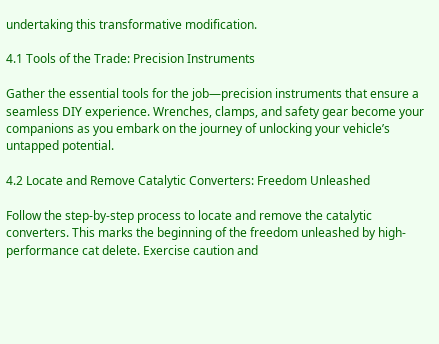undertaking this transformative modification.

4.1 Tools of the Trade: Precision Instruments

Gather the essential tools for the job—precision instruments that ensure a seamless DIY experience. Wrenches, clamps, and safety gear become your companions as you embark on the journey of unlocking your vehicle’s untapped potential.

4.2 Locate and Remove Catalytic Converters: Freedom Unleashed

Follow the step-by-step process to locate and remove the catalytic converters. This marks the beginning of the freedom unleashed by high-performance cat delete. Exercise caution and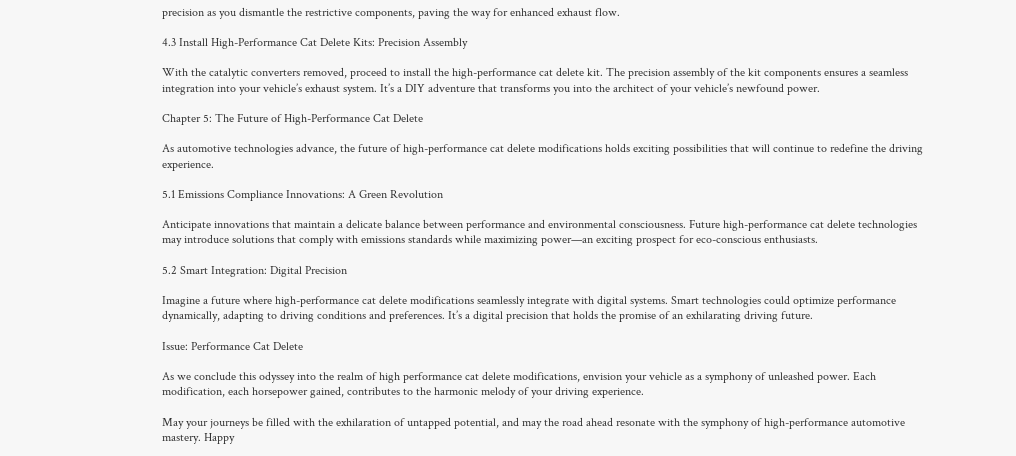precision as you dismantle the restrictive components, paving the way for enhanced exhaust flow.

4.3 Install High-Performance Cat Delete Kits: Precision Assembly

With the catalytic converters removed, proceed to install the high-performance cat delete kit. The precision assembly of the kit components ensures a seamless integration into your vehicle’s exhaust system. It’s a DIY adventure that transforms you into the architect of your vehicle’s newfound power.

Chapter 5: The Future of High-Performance Cat Delete

As automotive technologies advance, the future of high-performance cat delete modifications holds exciting possibilities that will continue to redefine the driving experience.

5.1 Emissions Compliance Innovations: A Green Revolution

Anticipate innovations that maintain a delicate balance between performance and environmental consciousness. Future high-performance cat delete technologies may introduce solutions that comply with emissions standards while maximizing power—an exciting prospect for eco-conscious enthusiasts.

5.2 Smart Integration: Digital Precision

Imagine a future where high-performance cat delete modifications seamlessly integrate with digital systems. Smart technologies could optimize performance dynamically, adapting to driving conditions and preferences. It’s a digital precision that holds the promise of an exhilarating driving future.

Issue: Performance Cat Delete

As we conclude this odyssey into the realm of high performance cat delete modifications, envision your vehicle as a symphony of unleashed power. Each modification, each horsepower gained, contributes to the harmonic melody of your driving experience.

May your journeys be filled with the exhilaration of untapped potential, and may the road ahead resonate with the symphony of high-performance automotive mastery. Happy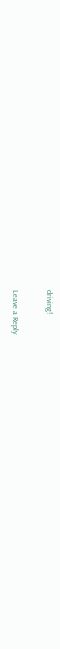driving!

Leave a Reply